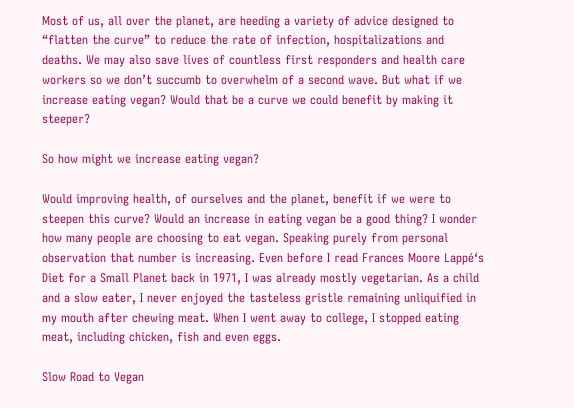Most of us, all over the planet, are heeding a variety of advice designed to “flatten the curve” to reduce the rate of infection, hospitalizations and deaths. We may also save lives of countless first responders and health care workers so we don’t succumb to overwhelm of a second wave. But what if we increase eating vegan? Would that be a curve we could benefit by making it steeper?

So how might we increase eating vegan?

Would improving health, of ourselves and the planet, benefit if we were to steepen this curve? Would an increase in eating vegan be a good thing? I wonder how many people are choosing to eat vegan. Speaking purely from personal observation that number is increasing. Even before I read Frances Moore Lappé‘s Diet for a Small Planet back in 1971, I was already mostly vegetarian. As a child and a slow eater, I never enjoyed the tasteless gristle remaining unliquified in my mouth after chewing meat. When I went away to college, I stopped eating meat, including chicken, fish and even eggs.

Slow Road to Vegan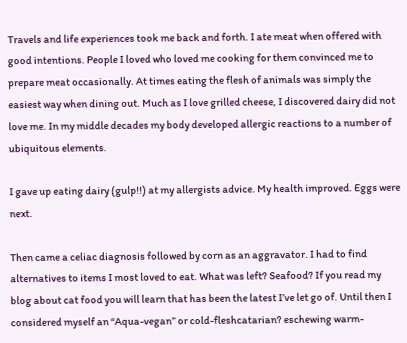Travels and life experiences took me back and forth. I ate meat when offered with good intentions. People I loved who loved me cooking for them convinced me to prepare meat occasionally. At times eating the flesh of animals was simply the easiest way when dining out. Much as I love grilled cheese, I discovered dairy did not love me. In my middle decades my body developed allergic reactions to a number of ubiquitous elements.

I gave up eating dairy (gulp!!) at my allergists advice. My health improved. Eggs were next.

Then came a celiac diagnosis followed by corn as an aggravator. I had to find alternatives to items I most loved to eat. What was left? Seafood? If you read my blog about cat food you will learn that has been the latest I’ve let go of. Until then I considered myself an “Aqua-vegan” or cold-fleshcatarian? eschewing warm-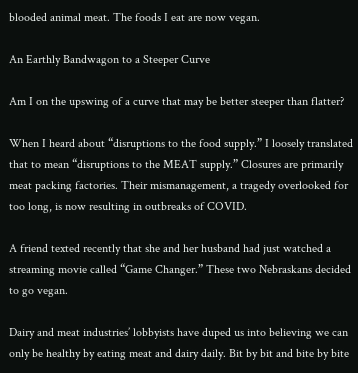blooded animal meat. The foods I eat are now vegan.

An Earthly Bandwagon to a Steeper Curve

Am I on the upswing of a curve that may be better steeper than flatter?

When I heard about “disruptions to the food supply.” I loosely translated that to mean “disruptions to the MEAT supply.” Closures are primarily meat packing factories. Their mismanagement, a tragedy overlooked for too long, is now resulting in outbreaks of COVID.

A friend texted recently that she and her husband had just watched a streaming movie called “Game Changer.” These two Nebraskans decided to go vegan.

Dairy and meat industries’ lobbyists have duped us into believing we can only be healthy by eating meat and dairy daily. Bit by bit and bite by bite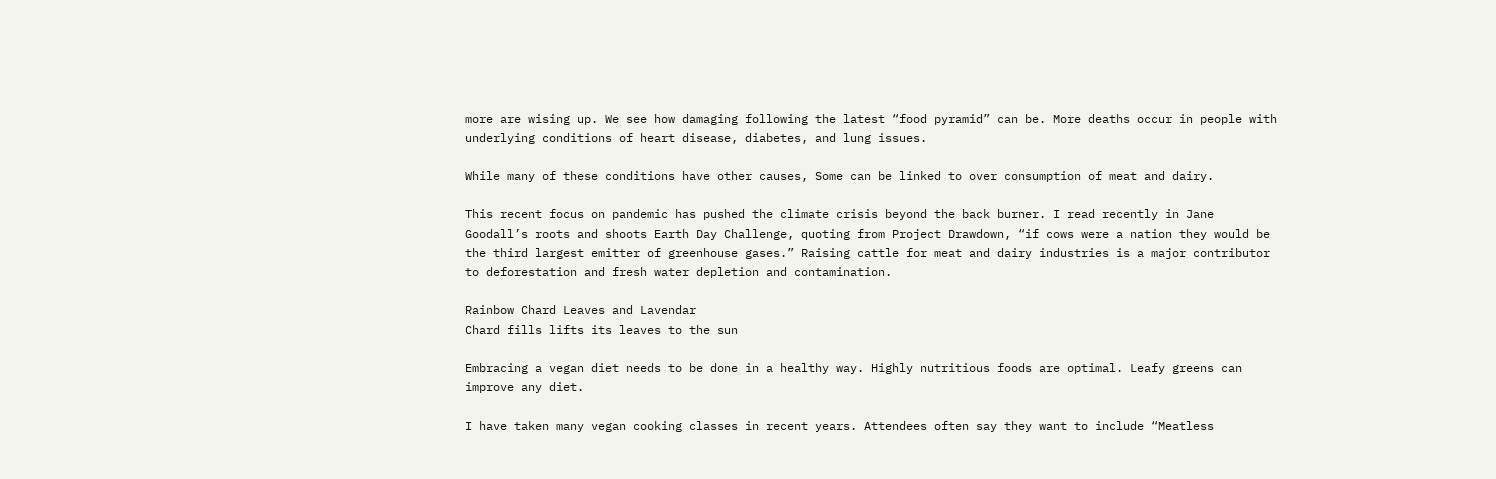more are wising up. We see how damaging following the latest “food pyramid” can be. More deaths occur in people with underlying conditions of heart disease, diabetes, and lung issues.

While many of these conditions have other causes, Some can be linked to over consumption of meat and dairy.

This recent focus on pandemic has pushed the climate crisis beyond the back burner. I read recently in Jane Goodall’s roots and shoots Earth Day Challenge, quoting from Project Drawdown, “if cows were a nation they would be the third largest emitter of greenhouse gases.” Raising cattle for meat and dairy industries is a major contributor to deforestation and fresh water depletion and contamination.

Rainbow Chard Leaves and Lavendar
Chard fills lifts its leaves to the sun

Embracing a vegan diet needs to be done in a healthy way. Highly nutritious foods are optimal. Leafy greens can improve any diet.

I have taken many vegan cooking classes in recent years. Attendees often say they want to include “Meatless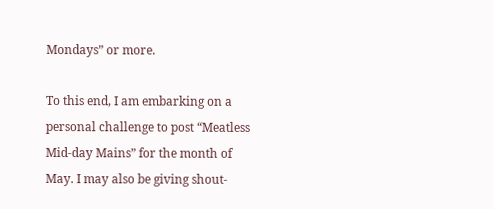Mondays” or more.

To this end, I am embarking on a personal challenge to post “Meatless Mid-day Mains” for the month of May. I may also be giving shout-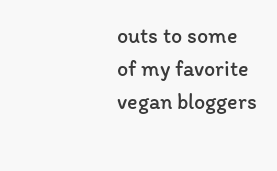outs to some of my favorite vegan bloggers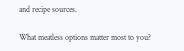and recipe sources.

What meatless options matter most to you?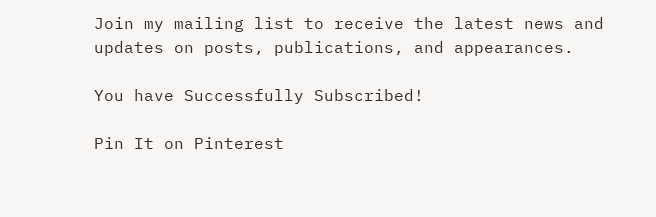Join my mailing list to receive the latest news and updates on posts, publications, and appearances.

You have Successfully Subscribed!

Pin It on Pinterest